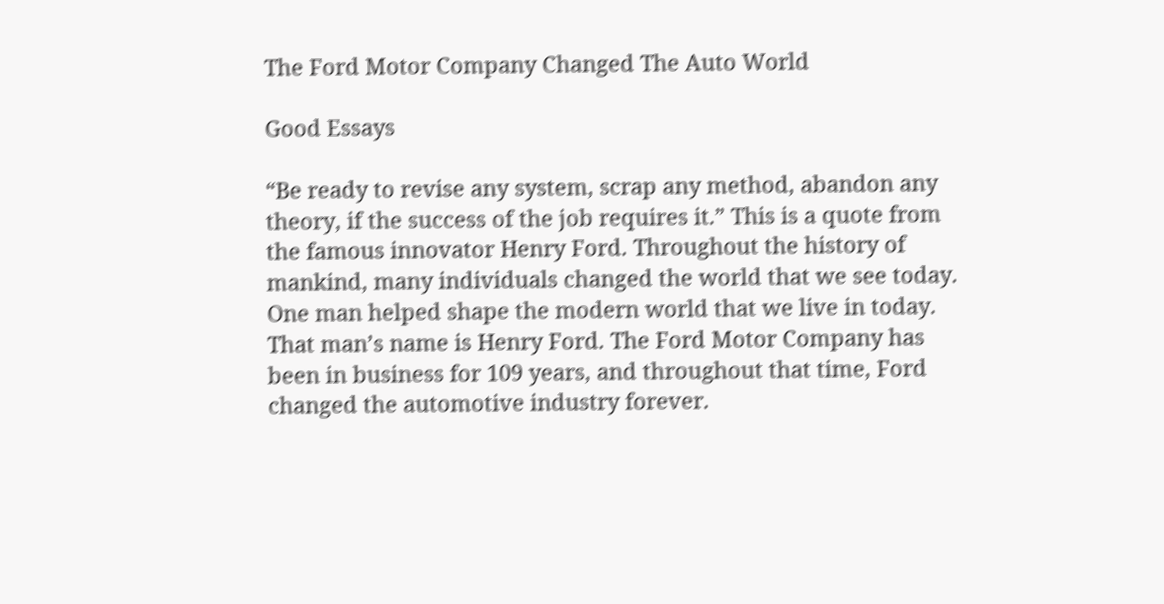The Ford Motor Company Changed The Auto World

Good Essays

“Be ready to revise any system, scrap any method, abandon any theory, if the success of the job requires it.” This is a quote from the famous innovator Henry Ford. Throughout the history of mankind, many individuals changed the world that we see today. One man helped shape the modern world that we live in today. That man’s name is Henry Ford. The Ford Motor Company has been in business for 109 years, and throughout that time, Ford changed the automotive industry forever.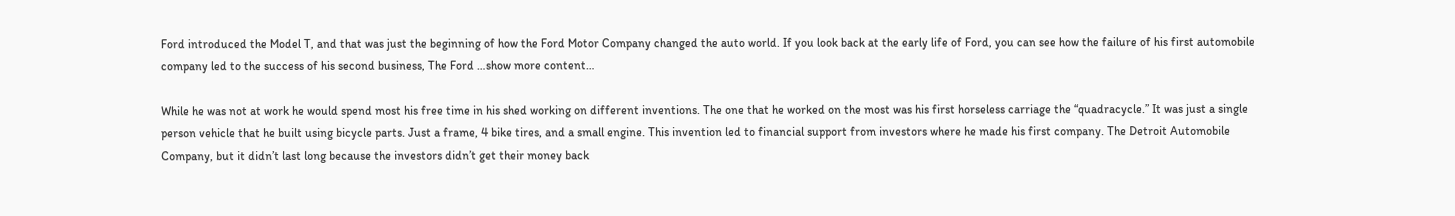Ford introduced the Model T, and that was just the beginning of how the Ford Motor Company changed the auto world. If you look back at the early life of Ford, you can see how the failure of his first automobile company led to the success of his second business, The Ford …show more content…

While he was not at work he would spend most his free time in his shed working on different inventions. The one that he worked on the most was his first horseless carriage the “quadracycle.” It was just a single person vehicle that he built using bicycle parts. Just a frame, 4 bike tires, and a small engine. This invention led to financial support from investors where he made his first company. The Detroit Automobile Company, but it didn’t last long because the investors didn’t get their money back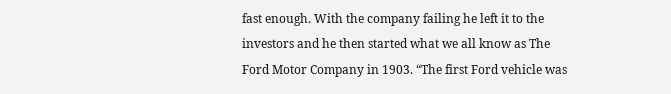fast enough. With the company failing he left it to the investors and he then started what we all know as The Ford Motor Company in 1903. “The first Ford vehicle was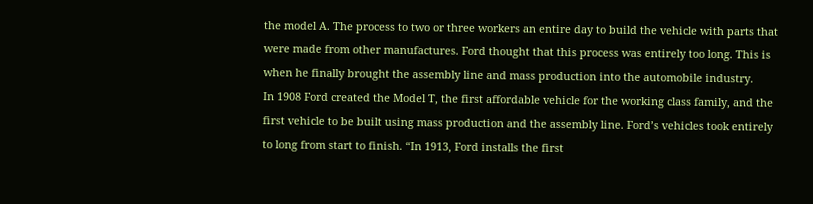the model A. The process to two or three workers an entire day to build the vehicle with parts that were made from other manufactures. Ford thought that this process was entirely too long. This is when he finally brought the assembly line and mass production into the automobile industry.
In 1908 Ford created the Model T, the first affordable vehicle for the working class family, and the first vehicle to be built using mass production and the assembly line. Ford’s vehicles took entirely to long from start to finish. “In 1913, Ford installs the first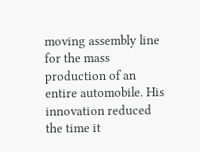moving assembly line for the mass production of an entire automobile. His innovation reduced the time it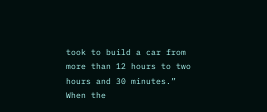took to build a car from more than 12 hours to two hours and 30 minutes.” When the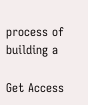process of building a

Get Access